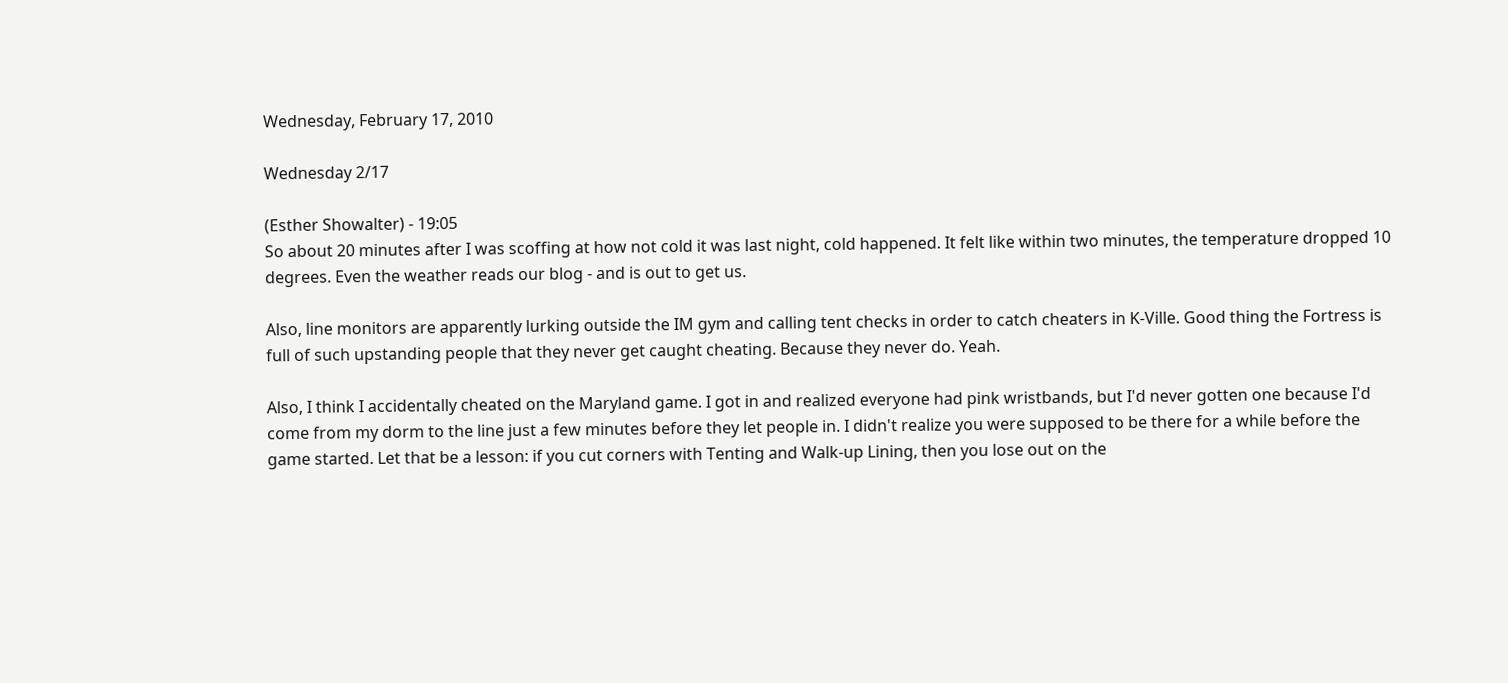Wednesday, February 17, 2010

Wednesday 2/17

(Esther Showalter) - 19:05
So about 20 minutes after I was scoffing at how not cold it was last night, cold happened. It felt like within two minutes, the temperature dropped 10 degrees. Even the weather reads our blog - and is out to get us.

Also, line monitors are apparently lurking outside the IM gym and calling tent checks in order to catch cheaters in K-Ville. Good thing the Fortress is full of such upstanding people that they never get caught cheating. Because they never do. Yeah.

Also, I think I accidentally cheated on the Maryland game. I got in and realized everyone had pink wristbands, but I'd never gotten one because I'd come from my dorm to the line just a few minutes before they let people in. I didn't realize you were supposed to be there for a while before the game started. Let that be a lesson: if you cut corners with Tenting and Walk-up Lining, then you lose out on the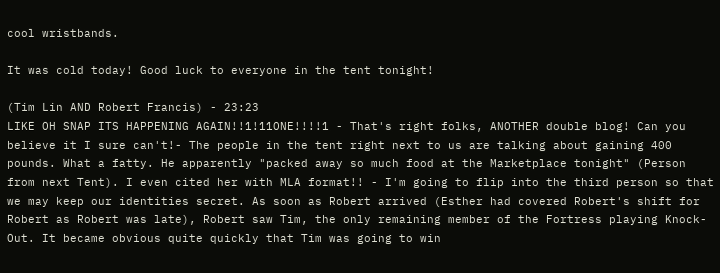cool wristbands.

It was cold today! Good luck to everyone in the tent tonight!

(Tim Lin AND Robert Francis) - 23:23
LIKE OH SNAP ITS HAPPENING AGAIN!!1!11ONE!!!!1 - That's right folks, ANOTHER double blog! Can you believe it I sure can't!- The people in the tent right next to us are talking about gaining 400 pounds. What a fatty. He apparently "packed away so much food at the Marketplace tonight" (Person from next Tent). I even cited her with MLA format!! - I'm going to flip into the third person so that we may keep our identities secret. As soon as Robert arrived (Esther had covered Robert's shift for Robert as Robert was late), Robert saw Tim, the only remaining member of the Fortress playing Knock-Out. It became obvious quite quickly that Tim was going to win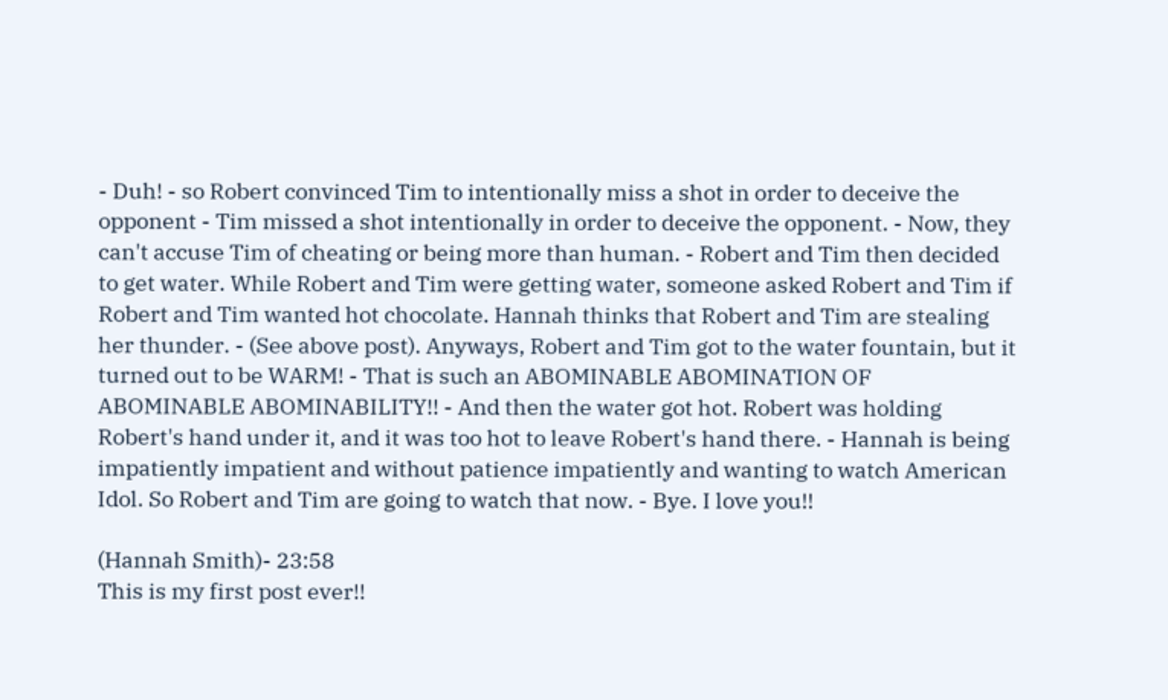- Duh! - so Robert convinced Tim to intentionally miss a shot in order to deceive the opponent - Tim missed a shot intentionally in order to deceive the opponent. - Now, they can't accuse Tim of cheating or being more than human. - Robert and Tim then decided to get water. While Robert and Tim were getting water, someone asked Robert and Tim if Robert and Tim wanted hot chocolate. Hannah thinks that Robert and Tim are stealing her thunder. - (See above post). Anyways, Robert and Tim got to the water fountain, but it turned out to be WARM! - That is such an ABOMINABLE ABOMINATION OF ABOMINABLE ABOMINABILITY!! - And then the water got hot. Robert was holding Robert's hand under it, and it was too hot to leave Robert's hand there. - Hannah is being impatiently impatient and without patience impatiently and wanting to watch American Idol. So Robert and Tim are going to watch that now. - Bye. I love you!!

(Hannah Smith)- 23:58
This is my first post ever!!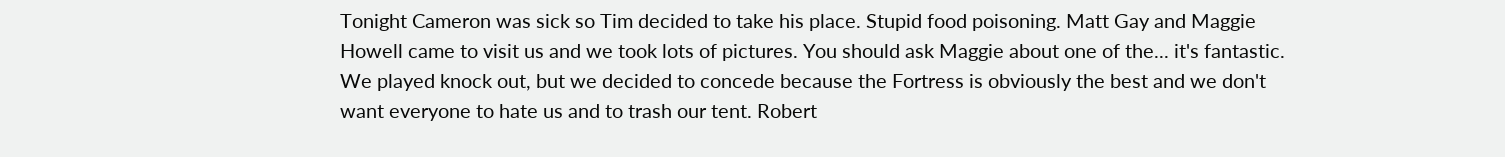Tonight Cameron was sick so Tim decided to take his place. Stupid food poisoning. Matt Gay and Maggie Howell came to visit us and we took lots of pictures. You should ask Maggie about one of the... it's fantastic. We played knock out, but we decided to concede because the Fortress is obviously the best and we don't want everyone to hate us and to trash our tent. Robert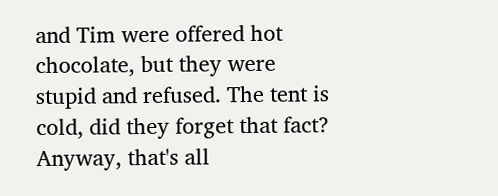and Tim were offered hot chocolate, but they were stupid and refused. The tent is cold, did they forget that fact? Anyway, that's all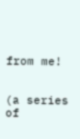from me!


(a series of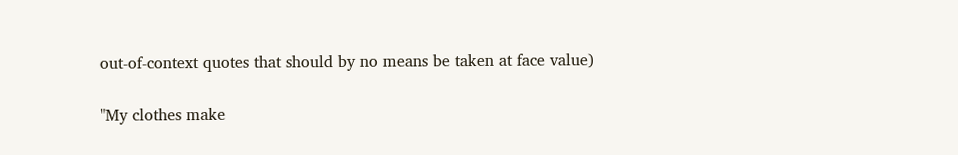out-of-context quotes that should by no means be taken at face value)

"My clothes make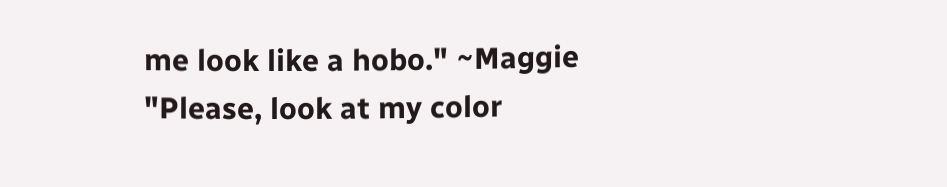me look like a hobo." ~Maggie
"Please, look at my color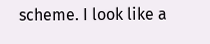scheme. I look like a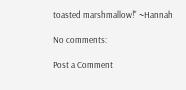toasted marshmallow!" ~Hannah

No comments:

Post a Comment